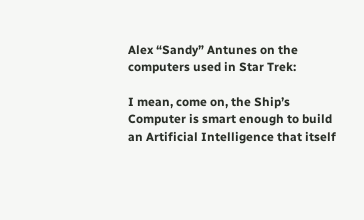Alex “Sandy” Antunes on the computers used in Star Trek:

I mean, come on, the Ship’s Computer is smart enough to build an Artificial Intelligence that itself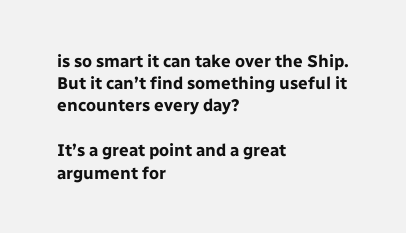is so smart it can take over the Ship.  But it can’t find something useful it encounters every day?

It’s a great point and a great argument for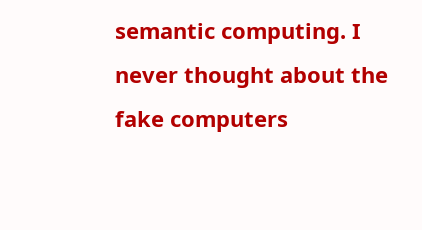semantic computing. I never thought about the fake computers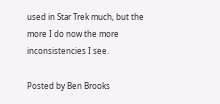used in Star Trek much, but the more I do now the more inconsistencies I see.

Posted by Ben Brooks